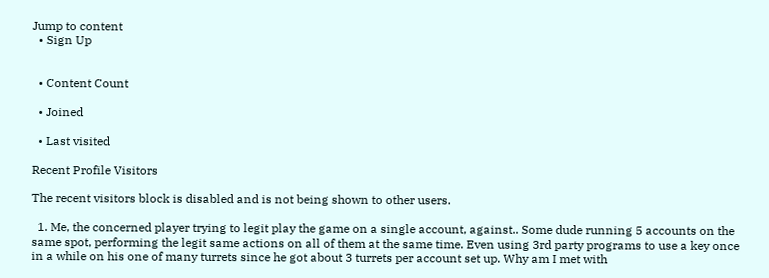Jump to content
  • Sign Up


  • Content Count

  • Joined

  • Last visited

Recent Profile Visitors

The recent visitors block is disabled and is not being shown to other users.

  1. Me, the concerned player trying to legit play the game on a single account, against.. Some dude running 5 accounts on the same spot, performing the legit same actions on all of them at the same time. Even using 3rd party programs to use a key once in a while on his one of many turrets since he got about 3 turrets per account set up. Why am I met with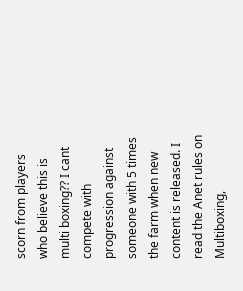scorn from players who believe this is multi boxing?? I cant compete with progression against someone with 5 times the farm when new content is released. I read the Anet rules on Multiboxing,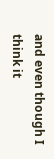and even though I think it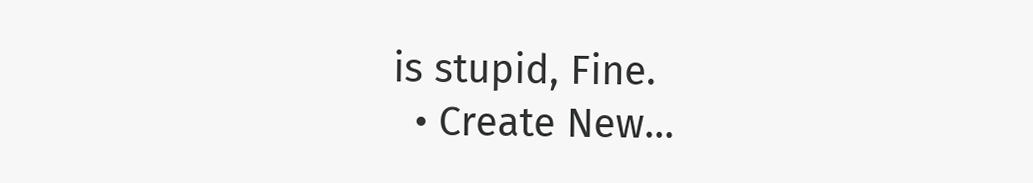is stupid, Fine.
  • Create New...